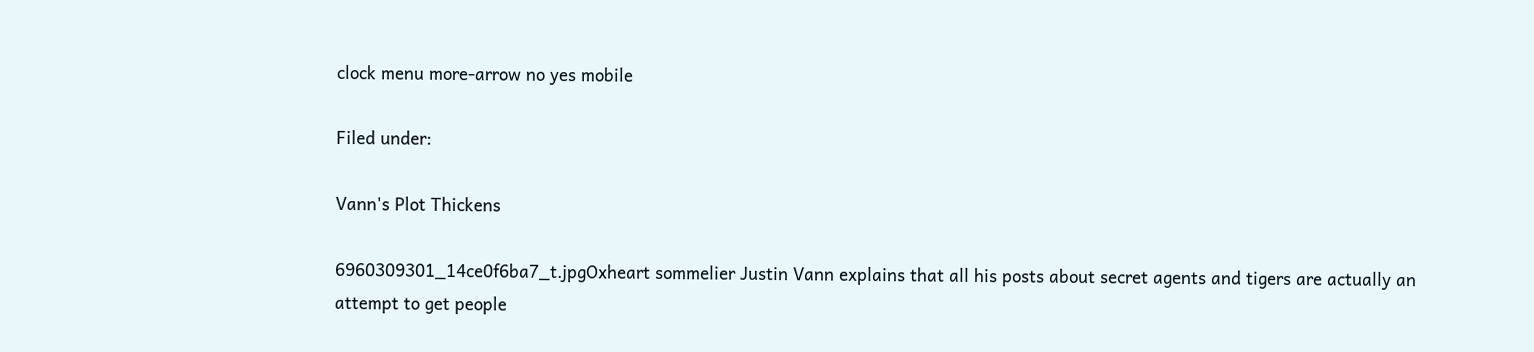clock menu more-arrow no yes mobile

Filed under:

Vann's Plot Thickens

6960309301_14ce0f6ba7_t.jpgOxheart sommelier Justin Vann explains that all his posts about secret agents and tigers are actually an attempt to get people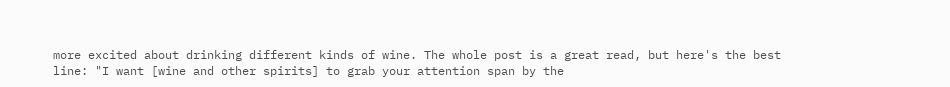more excited about drinking different kinds of wine. The whole post is a great read, but here's the best line: "I want [wine and other spirits] to grab your attention span by the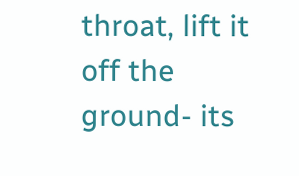throat, lift it off the ground- its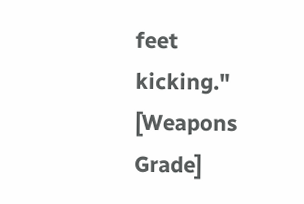feet kicking." [Weapons Grade]